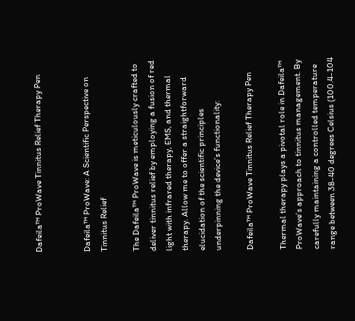Dafeila™ ProWave Tinnitus Relief Therapy Pen


Dafeila™ ProWave: A Scientific Perspective on Tinnitus Relief

The Dafeila™ ProWave is meticulously crafted to deliver tinnitus relief by employing a fusion of red light with infrared therapy, EMS, and thermal therapy. Allow me to offer a straightforward elucidation of the scientific principles underpinning the device’s functionality:

Dafeila™ ProWave Tinnitus Relief Therapy Pen

Thermal therapy plays a pivotal role in Dafeila™ ProWave’s approach to tinnitus management. By carefully maintaining a controlled temperature range between 38-40 degrees Celsius (100.4-104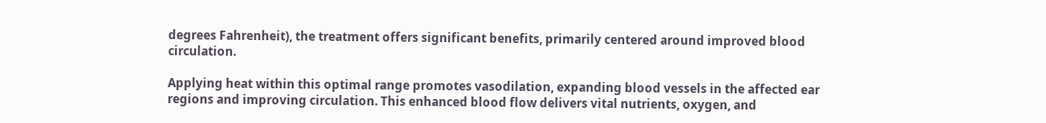degrees Fahrenheit), the treatment offers significant benefits, primarily centered around improved blood circulation.

Applying heat within this optimal range promotes vasodilation, expanding blood vessels in the affected ear regions and improving circulation. This enhanced blood flow delivers vital nutrients, oxygen, and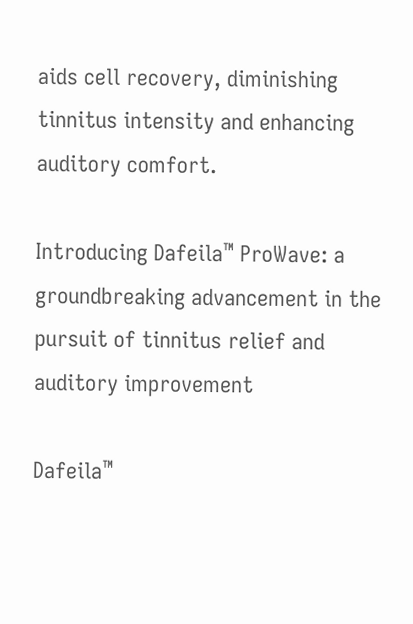aids cell recovery, diminishing tinnitus intensity and enhancing auditory comfort.

Introducing Dafeila™ ProWave: a groundbreaking advancement in the pursuit of tinnitus relief and auditory improvement

Dafeila™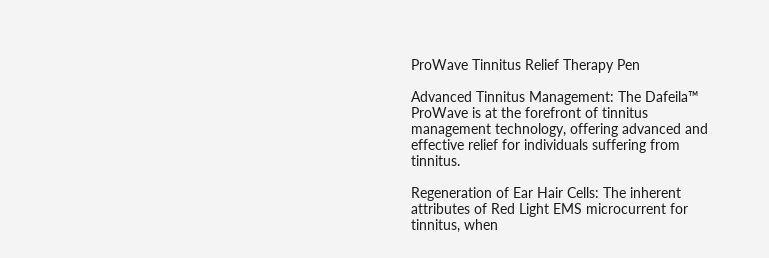ProWave Tinnitus Relief Therapy Pen

Advanced Tinnitus Management: The Dafeila™ ProWave is at the forefront of tinnitus management technology, offering advanced and effective relief for individuals suffering from tinnitus.

Regeneration of Ear Hair Cells: The inherent attributes of Red Light EMS microcurrent for tinnitus, when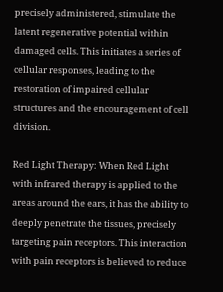precisely administered, stimulate the latent regenerative potential within damaged cells. This initiates a series of cellular responses, leading to the restoration of impaired cellular structures and the encouragement of cell division.

Red Light Therapy: When Red Light with infrared therapy is applied to the areas around the ears, it has the ability to deeply penetrate the tissues, precisely targeting pain receptors. This interaction with pain receptors is believed to reduce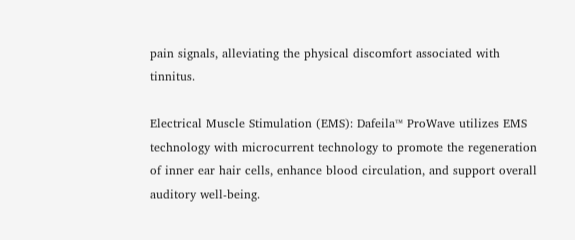pain signals, alleviating the physical discomfort associated with tinnitus.

Electrical Muscle Stimulation (EMS): Dafeila™ ProWave utilizes EMS technology with microcurrent technology to promote the regeneration of inner ear hair cells, enhance blood circulation, and support overall auditory well-being.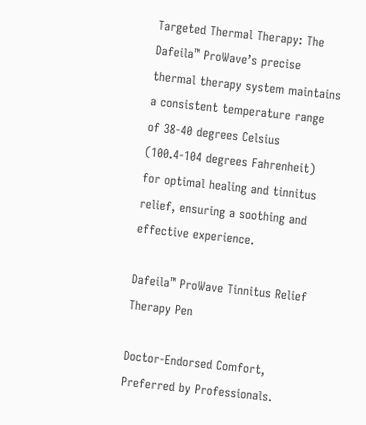Targeted Thermal Therapy: The Dafeila™ ProWave’s precise thermal therapy system maintains a consistent temperature range of 38-40 degrees Celsius (100.4-104 degrees Fahrenheit) for optimal healing and tinnitus relief, ensuring a soothing and effective experience.

Dafeila™ ProWave Tinnitus Relief Therapy Pen

Doctor-Endorsed Comfort, Preferred by Professionals.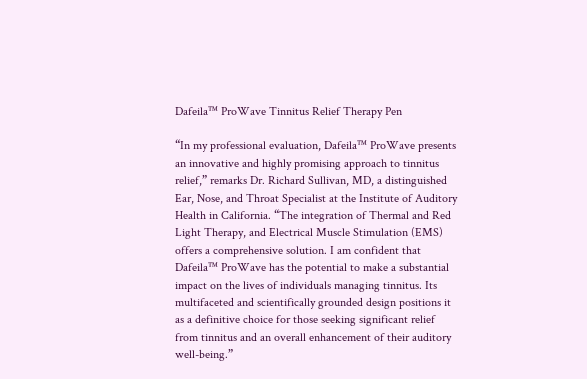Dafeila™ ProWave Tinnitus Relief Therapy Pen

“In my professional evaluation, Dafeila™ ProWave presents an innovative and highly promising approach to tinnitus relief,” remarks Dr. Richard Sullivan, MD, a distinguished Ear, Nose, and Throat Specialist at the Institute of Auditory Health in California. “The integration of Thermal and Red Light Therapy, and Electrical Muscle Stimulation (EMS) offers a comprehensive solution. I am confident that Dafeila™ ProWave has the potential to make a substantial impact on the lives of individuals managing tinnitus. Its multifaceted and scientifically grounded design positions it as a definitive choice for those seeking significant relief from tinnitus and an overall enhancement of their auditory well-being.”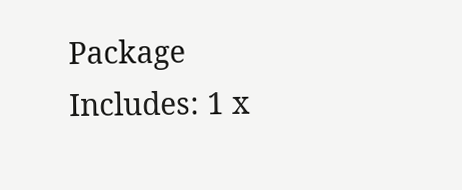Package Includes: 1 x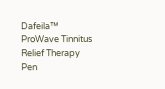Dafeila™ ProWave Tinnitus Relief Therapy Pen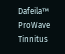Dafeila™ ProWave Tinnitus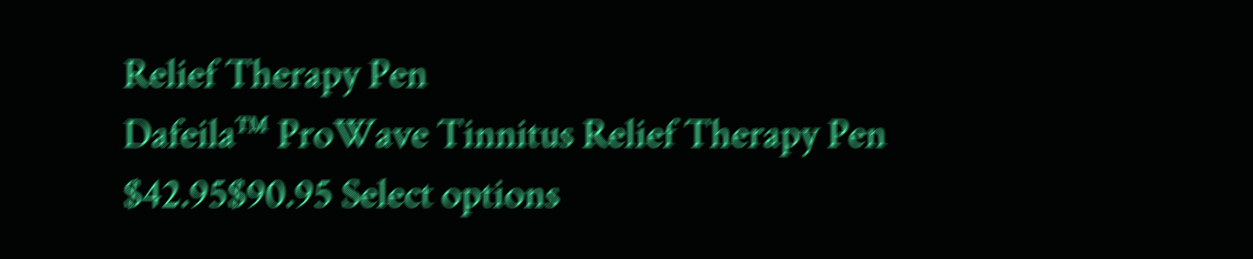Relief Therapy Pen
Dafeila™ ProWave Tinnitus Relief Therapy Pen
$42.95$90.95 Select options